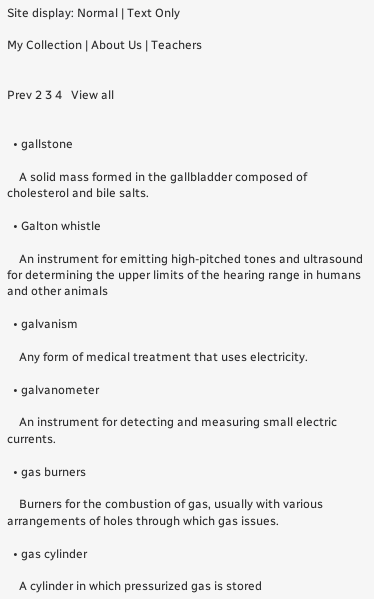Site display: Normal | Text Only

My Collection | About Us | Teachers


Prev 2 3 4   View all


  • gallstone

    A solid mass formed in the gallbladder composed of cholesterol and bile salts.

  • Galton whistle

    An instrument for emitting high-pitched tones and ultrasound for determining the upper limits of the hearing range in humans and other animals

  • galvanism

    Any form of medical treatment that uses electricity.

  • galvanometer

    An instrument for detecting and measuring small electric currents.

  • gas burners

    Burners for the combustion of gas, usually with various arrangements of holes through which gas issues.

  • gas cylinder

    A cylinder in which pressurized gas is stored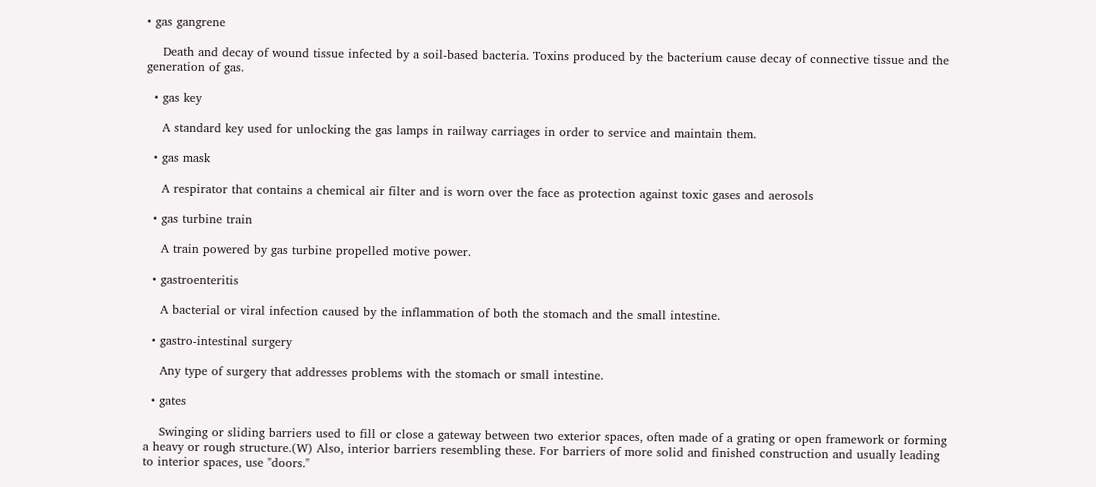• gas gangrene

    Death and decay of wound tissue infected by a soil-based bacteria. Toxins produced by the bacterium cause decay of connective tissue and the generation of gas.

  • gas key

    A standard key used for unlocking the gas lamps in railway carriages in order to service and maintain them.

  • gas mask

    A respirator that contains a chemical air filter and is worn over the face as protection against toxic gases and aerosols

  • gas turbine train

    A train powered by gas turbine propelled motive power.

  • gastroenteritis

    A bacterial or viral infection caused by the inflammation of both the stomach and the small intestine.

  • gastro-intestinal surgery

    Any type of surgery that addresses problems with the stomach or small intestine.

  • gates

    Swinging or sliding barriers used to fill or close a gateway between two exterior spaces, often made of a grating or open framework or forming a heavy or rough structure.(W) Also, interior barriers resembling these. For barriers of more solid and finished construction and usually leading to interior spaces, use "doors."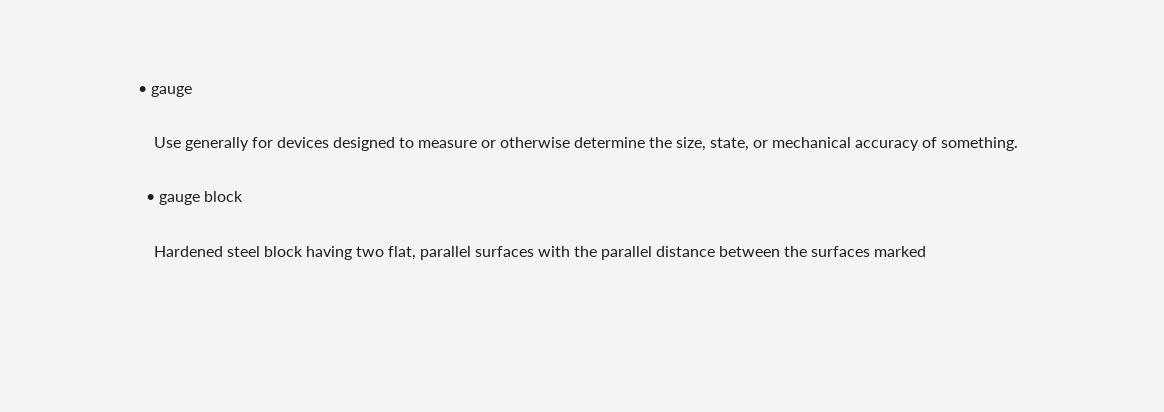• gauge

    Use generally for devices designed to measure or otherwise determine the size, state, or mechanical accuracy of something.

  • gauge block

    Hardened steel block having two flat, parallel surfaces with the parallel distance between the surfaces marked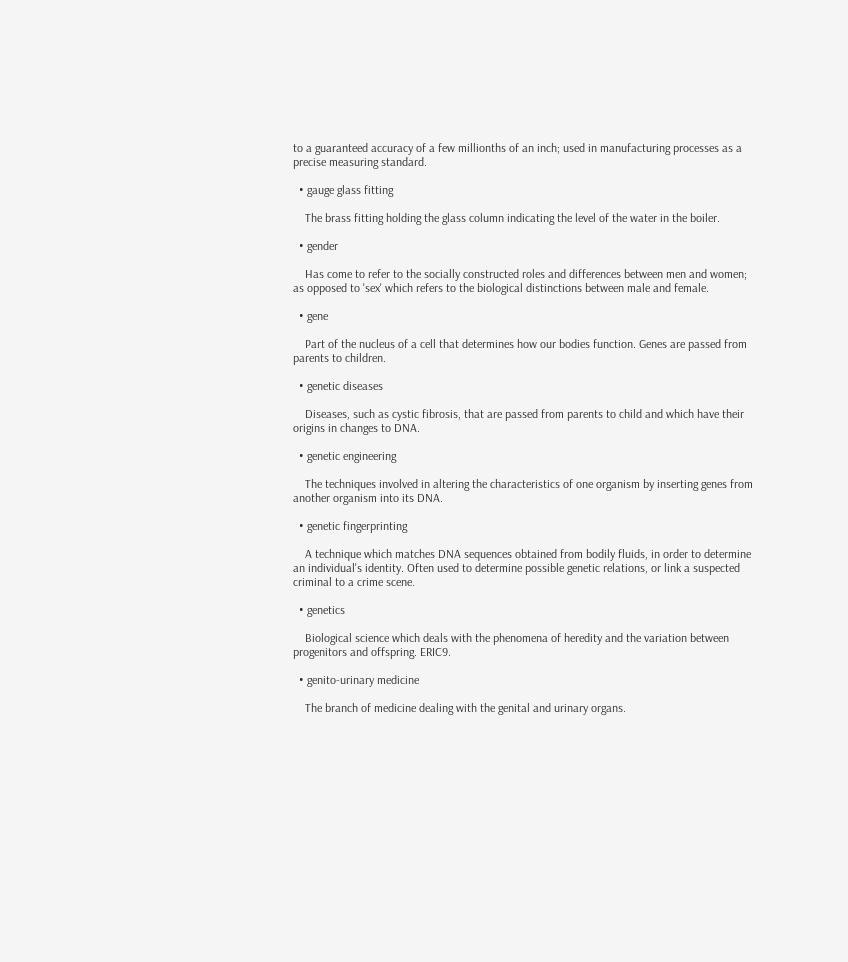to a guaranteed accuracy of a few millionths of an inch; used in manufacturing processes as a precise measuring standard.

  • gauge glass fitting

    The brass fitting holding the glass column indicating the level of the water in the boiler.

  • gender

    Has come to refer to the socially constructed roles and differences between men and women; as opposed to 'sex' which refers to the biological distinctions between male and female.

  • gene

    Part of the nucleus of a cell that determines how our bodies function. Genes are passed from parents to children.

  • genetic diseases

    Diseases, such as cystic fibrosis, that are passed from parents to child and which have their origins in changes to DNA.

  • genetic engineering

    The techniques involved in altering the characteristics of one organism by inserting genes from another organism into its DNA.

  • genetic fingerprinting

    A technique which matches DNA sequences obtained from bodily fluids, in order to determine an individual's identity. Often used to determine possible genetic relations, or link a suspected criminal to a crime scene.

  • genetics

    Biological science which deals with the phenomena of heredity and the variation between progenitors and offspring. ERIC9.

  • genito-urinary medicine

    The branch of medicine dealing with the genital and urinary organs.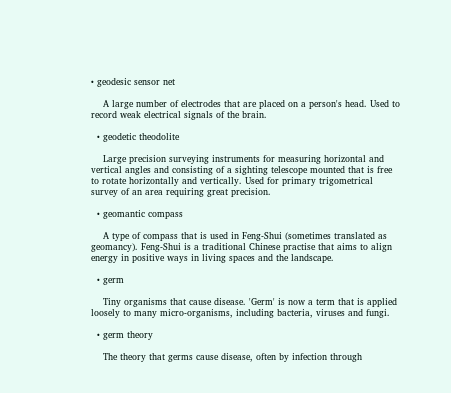• geodesic sensor net

    A large number of electrodes that are placed on a person's head. Used to record weak electrical signals of the brain.

  • geodetic theodolite

    Large precision surveying instruments for measuring horizontal and vertical angles and consisting of a sighting telescope mounted that is free to rotate horizontally and vertically. Used for primary trigometrical survey of an area requiring great precision.

  • geomantic compass

    A type of compass that is used in Feng-Shui (sometimes translated as geomancy). Feng-Shui is a traditional Chinese practise that aims to align energy in positive ways in living spaces and the landscape.

  • germ

    Tiny organisms that cause disease. 'Germ' is now a term that is applied loosely to many micro-organisms, including bacteria, viruses and fungi.

  • germ theory

    The theory that germs cause disease, often by infection through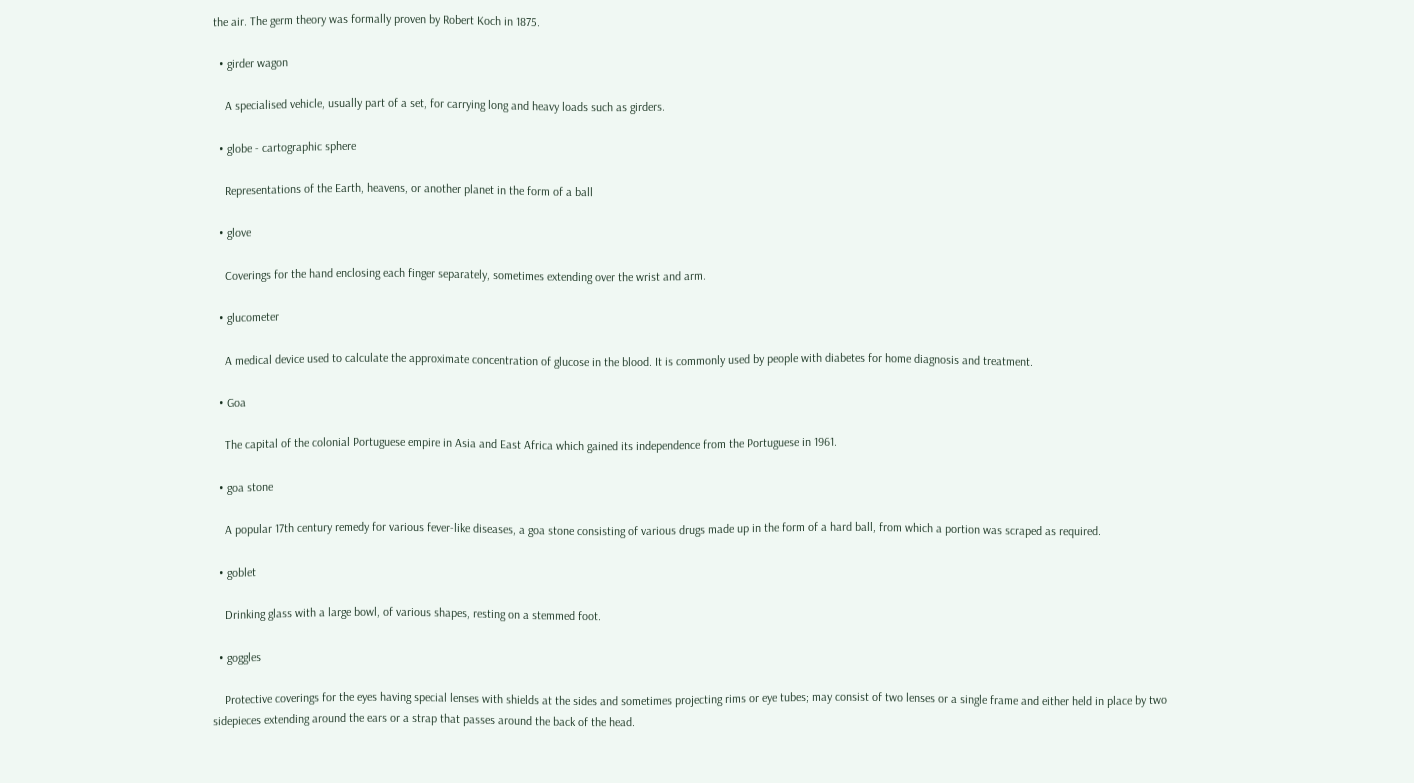the air. The germ theory was formally proven by Robert Koch in 1875.

  • girder wagon

    A specialised vehicle, usually part of a set, for carrying long and heavy loads such as girders.

  • globe - cartographic sphere

    Representations of the Earth, heavens, or another planet in the form of a ball

  • glove

    Coverings for the hand enclosing each finger separately, sometimes extending over the wrist and arm.

  • glucometer

    A medical device used to calculate the approximate concentration of glucose in the blood. It is commonly used by people with diabetes for home diagnosis and treatment.

  • Goa

    The capital of the colonial Portuguese empire in Asia and East Africa which gained its independence from the Portuguese in 1961.

  • goa stone

    A popular 17th century remedy for various fever-like diseases, a goa stone consisting of various drugs made up in the form of a hard ball, from which a portion was scraped as required.

  • goblet

    Drinking glass with a large bowl, of various shapes, resting on a stemmed foot.

  • goggles

    Protective coverings for the eyes having special lenses with shields at the sides and sometimes projecting rims or eye tubes; may consist of two lenses or a single frame and either held in place by two sidepieces extending around the ears or a strap that passes around the back of the head.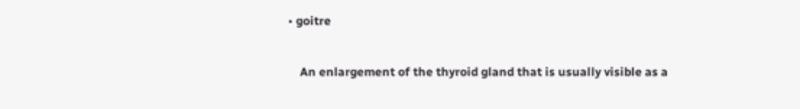• goitre

    An enlargement of the thyroid gland that is usually visible as a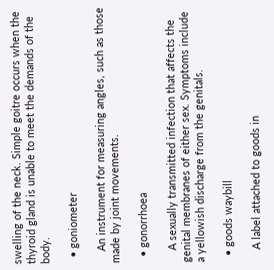swelling of the neck. Simple goitre occurs when the thyroid gland is unable to meet the demands of the body.

  • goniometer

    An instrument for measuring angles, such as those made by joint movements.

  • gonorrhoea

    A sexually transmitted infection that affects the genital membranes of either sex. Symptoms include a yellowish discharge from the genitals.

  • goods waybill

    A label attached to goods in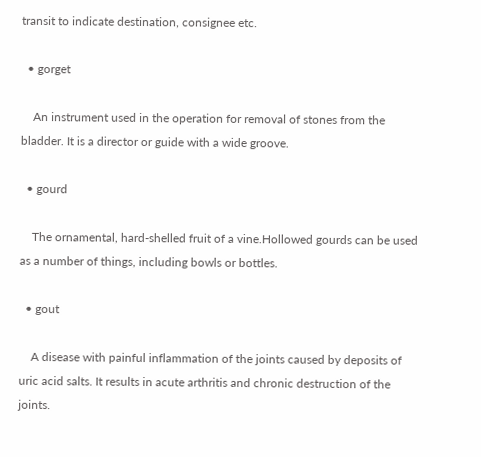transit to indicate destination, consignee etc.

  • gorget

    An instrument used in the operation for removal of stones from the bladder. It is a director or guide with a wide groove.

  • gourd

    The ornamental, hard-shelled fruit of a vine.Hollowed gourds can be used as a number of things, including bowls or bottles.

  • gout

    A disease with painful inflammation of the joints caused by deposits of uric acid salts. It results in acute arthritis and chronic destruction of the joints.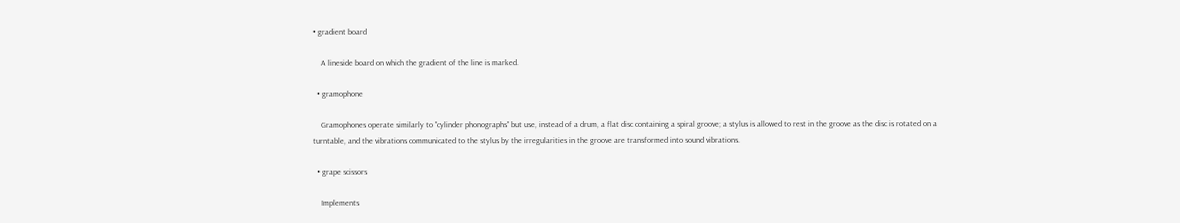• gradient board

    A lineside board on which the gradient of the line is marked.

  • gramophone

    Gramophones operate similarly to "cylinder phonographs" but use, instead of a drum, a flat disc containing a spiral groove; a stylus is allowed to rest in the groove as the disc is rotated on a turntable, and the vibrations communicated to the stylus by the irregularities in the groove are transformed into sound vibrations.

  • grape scissors

    Implements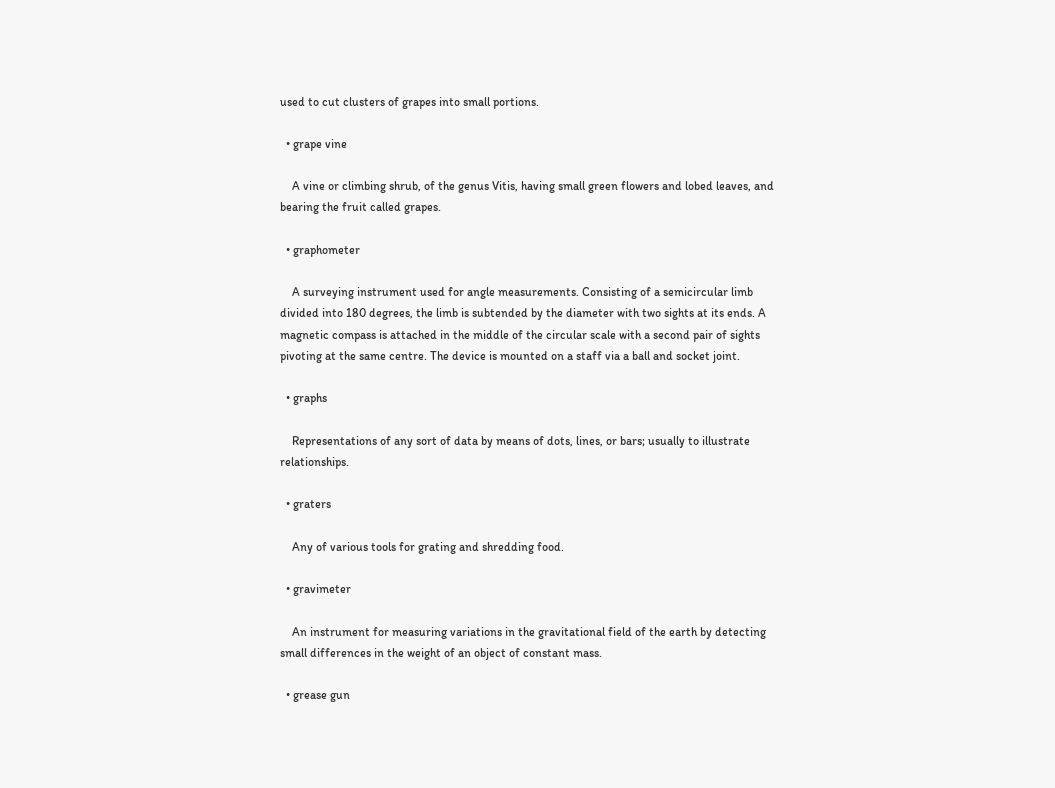used to cut clusters of grapes into small portions.

  • grape vine

    A vine or climbing shrub, of the genus Vitis, having small green flowers and lobed leaves, and bearing the fruit called grapes.

  • graphometer

    A surveying instrument used for angle measurements. Consisting of a semicircular limb divided into 180 degrees, the limb is subtended by the diameter with two sights at its ends. A magnetic compass is attached in the middle of the circular scale with a second pair of sights pivoting at the same centre. The device is mounted on a staff via a ball and socket joint.

  • graphs

    Representations of any sort of data by means of dots, lines, or bars; usually to illustrate relationships.

  • graters

    Any of various tools for grating and shredding food.

  • gravimeter

    An instrument for measuring variations in the gravitational field of the earth by detecting small differences in the weight of an object of constant mass.

  • grease gun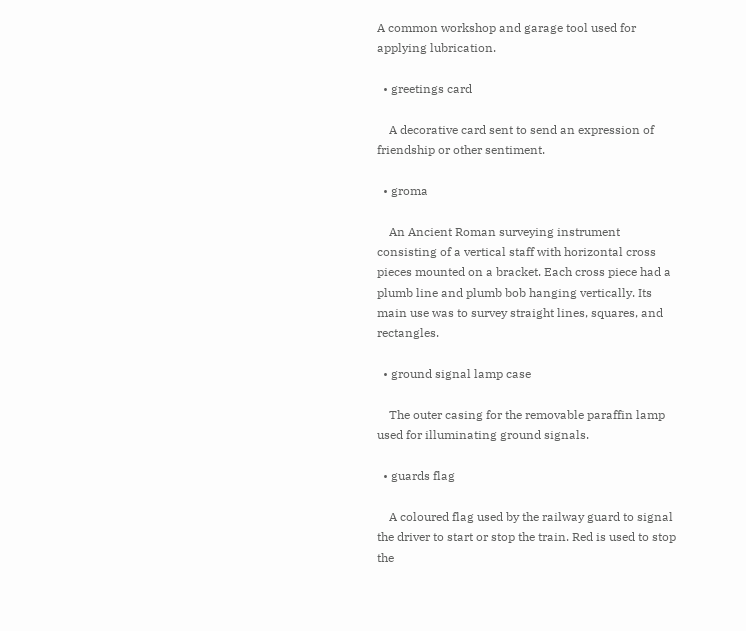A common workshop and garage tool used for applying lubrication.

  • greetings card

    A decorative card sent to send an expression of friendship or other sentiment.

  • groma

    An Ancient Roman surveying instrument consisting of a vertical staff with horizontal cross pieces mounted on a bracket. Each cross piece had a plumb line and plumb bob hanging vertically. Its main use was to survey straight lines, squares, and rectangles.

  • ground signal lamp case

    The outer casing for the removable paraffin lamp used for illuminating ground signals.

  • guards flag

    A coloured flag used by the railway guard to signal the driver to start or stop the train. Red is used to stop the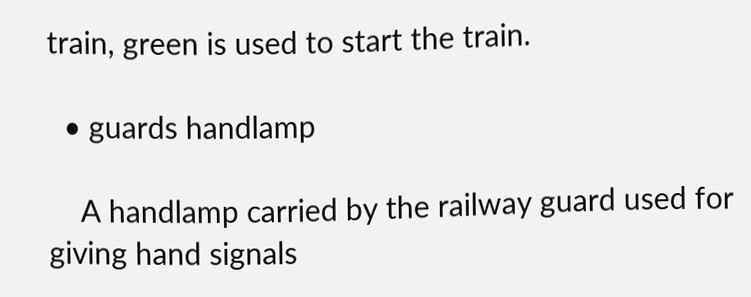train, green is used to start the train.

  • guards handlamp

    A handlamp carried by the railway guard used for giving hand signals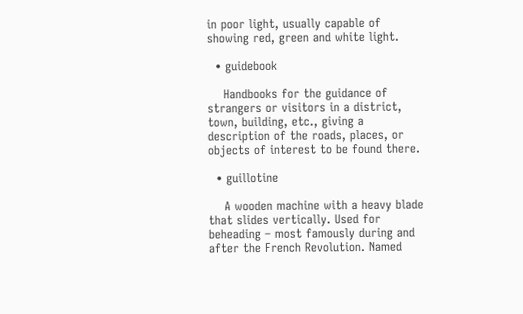in poor light, usually capable of showing red, green and white light.

  • guidebook

    Handbooks for the guidance of strangers or visitors in a district, town, building, etc., giving a description of the roads, places, or objects of interest to be found there.

  • guillotine

    A wooden machine with a heavy blade that slides vertically. Used for beheading – most famously during and after the French Revolution. Named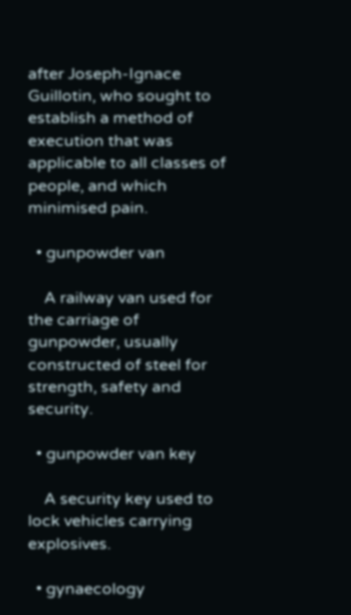after Joseph-Ignace Guillotin, who sought to establish a method of execution that was applicable to all classes of people, and which minimised pain.

  • gunpowder van

    A railway van used for the carriage of gunpowder, usually constructed of steel for strength, safety and security.

  • gunpowder van key

    A security key used to lock vehicles carrying explosives.

  • gynaecology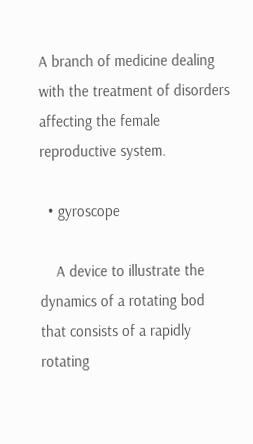A branch of medicine dealing with the treatment of disorders affecting the female reproductive system.

  • gyroscope

    A device to illustrate the dynamics of a rotating bod that consists of a rapidly rotating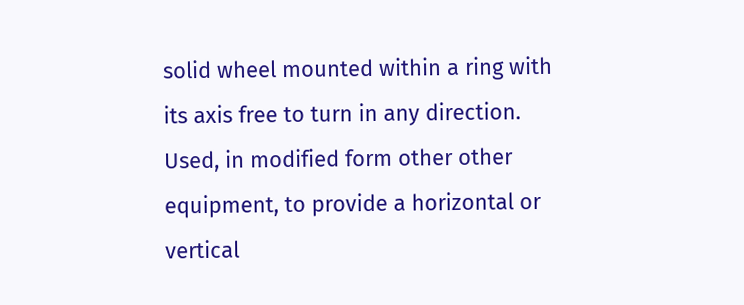solid wheel mounted within a ring with its axis free to turn in any direction. Used, in modified form other other equipment, to provide a horizontal or vertical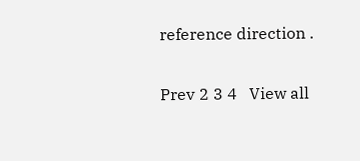reference direction .

Prev 2 3 4   View all